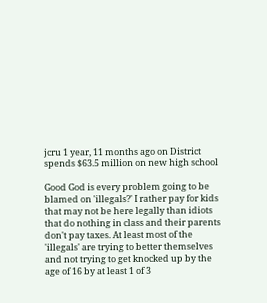jcru 1 year, 11 months ago on District spends $63.5 million on new high school

Good God is every problem going to be blamed on 'illegals?' I rather pay for kids that may not be here legally than idiots that do nothing in class and their parents don't pay taxes. At least most of the 'illegals' are trying to better themselves and not trying to get knocked up by the age of 16 by at least 1 of 3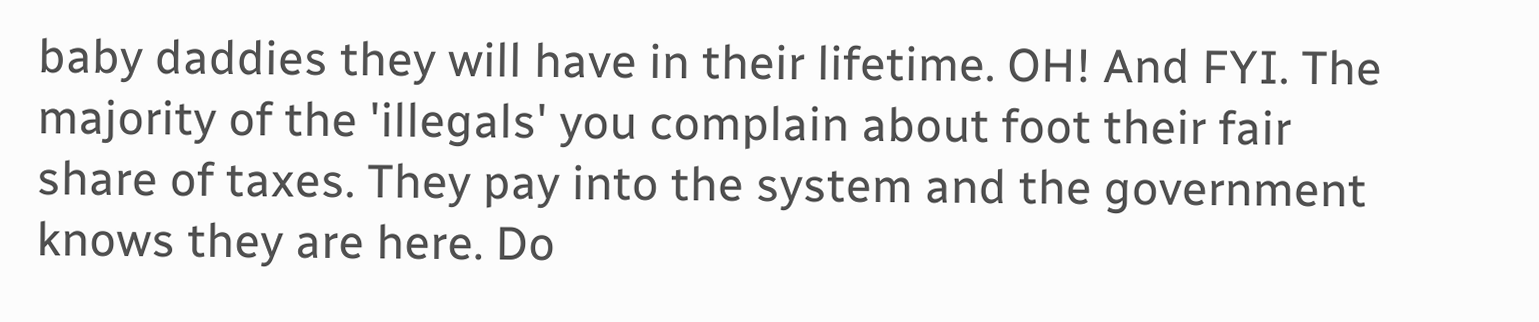baby daddies they will have in their lifetime. OH! And FYI. The majority of the 'illegals' you complain about foot their fair share of taxes. They pay into the system and the government knows they are here. Do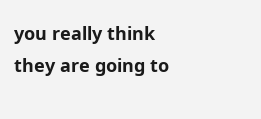you really think they are going to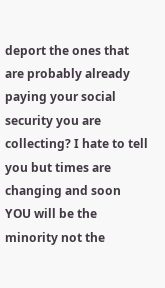deport the ones that are probably already paying your social security you are collecting? I hate to tell you but times are changing and soon YOU will be the minority not the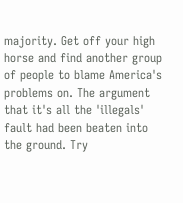majority. Get off your high horse and find another group of people to blame America's problems on. The argument that it's all the 'illegals' fault had been beaten into the ground. Try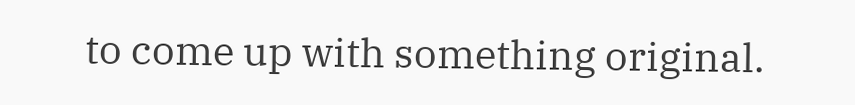to come up with something original.